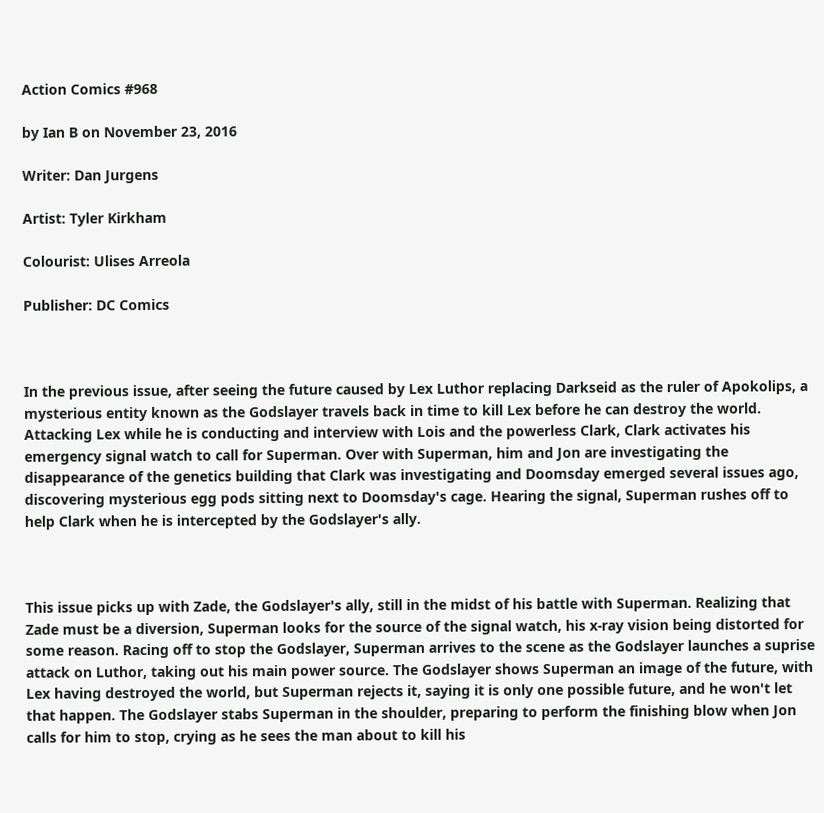Action Comics #968

by Ian B on November 23, 2016

Writer: Dan Jurgens

Artist: Tyler Kirkham

Colourist: Ulises Arreola

Publisher: DC Comics



In the previous issue, after seeing the future caused by Lex Luthor replacing Darkseid as the ruler of Apokolips, a mysterious entity known as the Godslayer travels back in time to kill Lex before he can destroy the world. Attacking Lex while he is conducting and interview with Lois and the powerless Clark, Clark activates his emergency signal watch to call for Superman. Over with Superman, him and Jon are investigating the disappearance of the genetics building that Clark was investigating and Doomsday emerged several issues ago, discovering mysterious egg pods sitting next to Doomsday's cage. Hearing the signal, Superman rushes off to help Clark when he is intercepted by the Godslayer's ally.



This issue picks up with Zade, the Godslayer's ally, still in the midst of his battle with Superman. Realizing that Zade must be a diversion, Superman looks for the source of the signal watch, his x-ray vision being distorted for some reason. Racing off to stop the Godslayer, Superman arrives to the scene as the Godslayer launches a suprise attack on Luthor, taking out his main power source. The Godslayer shows Superman an image of the future, with Lex having destroyed the world, but Superman rejects it, saying it is only one possible future, and he won't let that happen. The Godslayer stabs Superman in the shoulder, preparing to perform the finishing blow when Jon calls for him to stop, crying as he sees the man about to kill his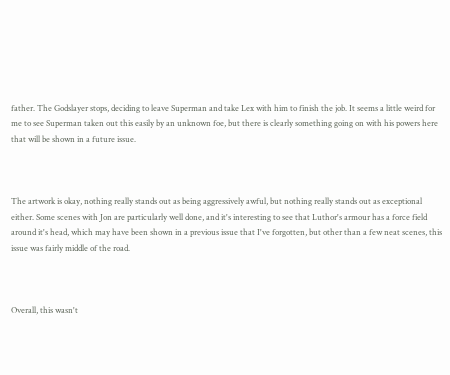father. The Godslayer stops, deciding to leave Superman and take Lex with him to finish the job. It seems a little weird for me to see Superman taken out this easily by an unknown foe, but there is clearly something going on with his powers here that will be shown in a future issue.



The artwork is okay, nothing really stands out as being aggressively awful, but nothing really stands out as exceptional either. Some scenes with Jon are particularly well done, and it's interesting to see that Luthor's armour has a force field around it's head, which may have been shown in a previous issue that I've forgotten, but other than a few neat scenes, this issue was fairly middle of the road.



Overall, this wasn't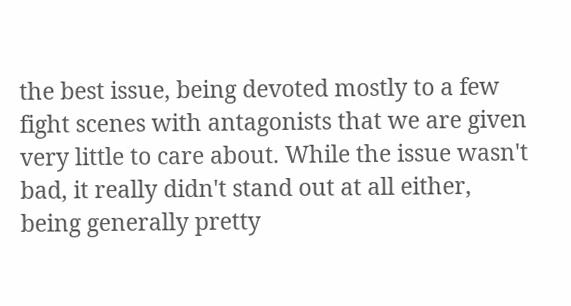the best issue, being devoted mostly to a few fight scenes with antagonists that we are given very little to care about. While the issue wasn't bad, it really didn't stand out at all either, being generally pretty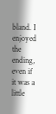bland. I enjoyed the ending, even if it was a little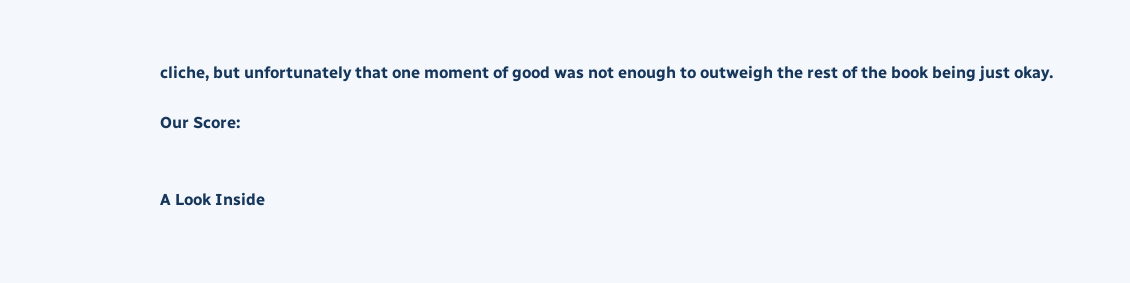cliche, but unfortunately that one moment of good was not enough to outweigh the rest of the book being just okay.

Our Score:


A Look Inside